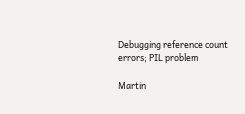Debugging reference count errors; PIL problem

Martin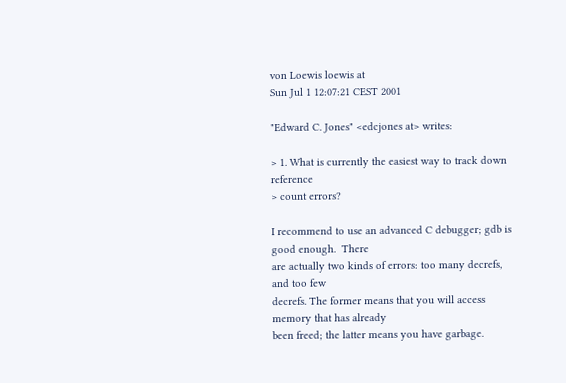von Loewis loewis at
Sun Jul 1 12:07:21 CEST 2001

"Edward C. Jones" <edcjones at> writes:

> 1. What is currently the easiest way to track down reference
> count errors?

I recommend to use an advanced C debugger; gdb is good enough.  There
are actually two kinds of errors: too many decrefs, and too few
decrefs. The former means that you will access memory that has already
been freed; the latter means you have garbage.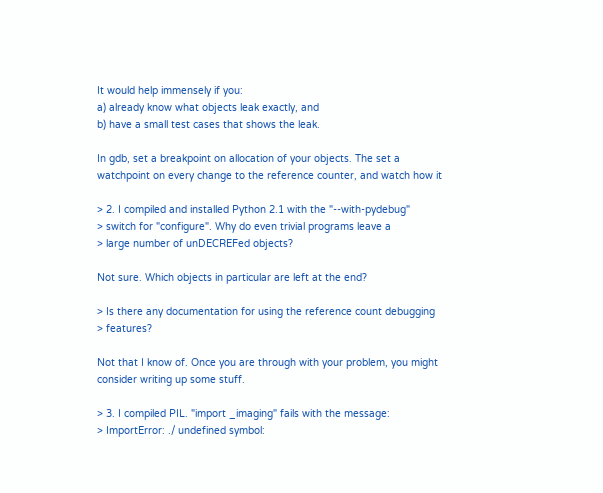It would help immensely if you:
a) already know what objects leak exactly, and
b) have a small test cases that shows the leak.

In gdb, set a breakpoint on allocation of your objects. The set a
watchpoint on every change to the reference counter, and watch how it

> 2. I compiled and installed Python 2.1 with the "--with-pydebug"
> switch for "configure". Why do even trivial programs leave a
> large number of unDECREFed objects?

Not sure. Which objects in particular are left at the end?

> Is there any documentation for using the reference count debugging
> features?

Not that I know of. Once you are through with your problem, you might
consider writing up some stuff.

> 3. I compiled PIL. "import _imaging" fails with the message:
> ImportError: ./ undefined symbol: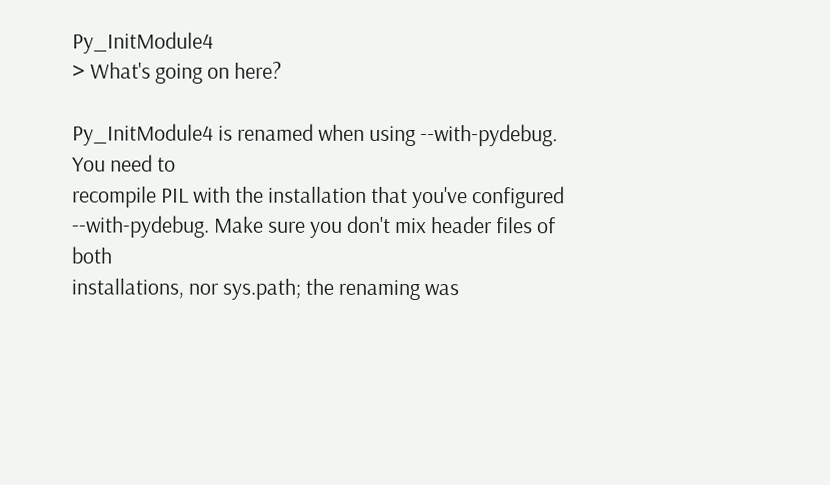Py_InitModule4
> What's going on here?

Py_InitModule4 is renamed when using --with-pydebug. You need to
recompile PIL with the installation that you've configured
--with-pydebug. Make sure you don't mix header files of both
installations, nor sys.path; the renaming was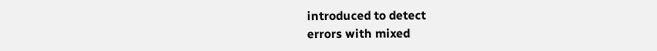introduced to detect
errors with mixed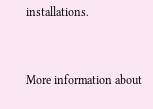installations.


More information about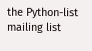the Python-list mailing list